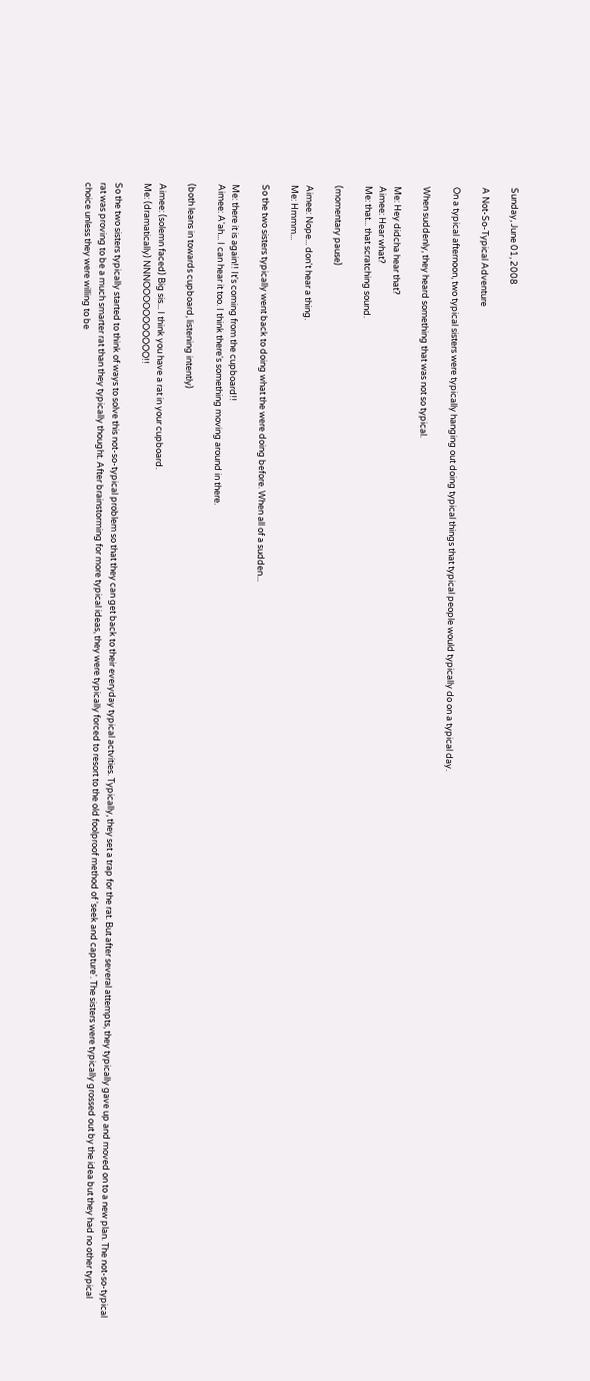Sunday, June 01, 2008

A Not-So-Typical Adventure

On a typical afternoon, two typical sisters were typically hanging out doing typical things that typical people would typically do on a typical day.

When suddenly, they heard something that was not so typical.

Me: Hey didcha hear that?
Aimee: Hear what?
Me: that... that scratching sound.

(momentary pause)

Aimee: Nope... don't hear a thing.
Me: Hmmm...

So the two sisters typically went back to doing what the were doing before. When all of a sudden...

Me: there it is again!! It's coming from the cupboard!!
Aimee: A'ah... I can hear it too. I think there's something moving around in there.

(both leans in towards cupboard, listening intently)

Aimee: (solemn faced) Big sis... I think you have a rat in your cupboard.
Me: (dramatically) NNNOOOOOOOOOOO!!

So the two sisters typically started to think of ways to solve this not-so-typical problem so that they can get back to their everyday typical actvities. Typically, they set a trap for the rat. But after several attempts, they typically gave up and moved on to a new plan. The not-so-typical rat was proving to be a much smarter rat than they typically thought. After brainstorming for more typical ideas, they were typically forced to resort to the old foolproof method of 'seek and capture'. The sisters were typically grossed out by the idea but they had no other typical choice unless they were willing to be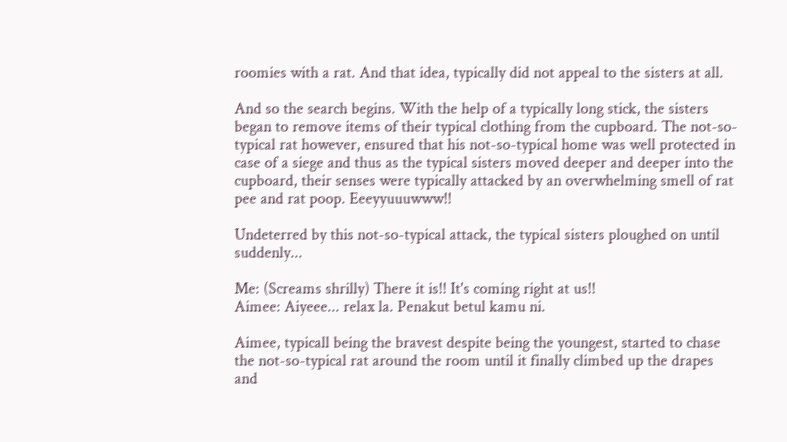roomies with a rat. And that idea, typically did not appeal to the sisters at all.

And so the search begins. With the help of a typically long stick, the sisters began to remove items of their typical clothing from the cupboard. The not-so-typical rat however, ensured that his not-so-typical home was well protected in case of a siege and thus as the typical sisters moved deeper and deeper into the cupboard, their senses were typically attacked by an overwhelming smell of rat pee and rat poop. Eeeyyuuuwww!!

Undeterred by this not-so-typical attack, the typical sisters ploughed on until suddenly...

Me: (Screams shrilly) There it is!! It's coming right at us!!
Aimee: Aiyeee... relax la. Penakut betul kamu ni.

Aimee, typicall being the bravest despite being the youngest, started to chase the not-so-typical rat around the room until it finally climbed up the drapes and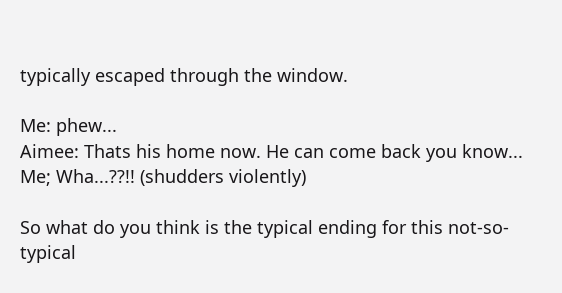typically escaped through the window.

Me: phew...
Aimee: Thats his home now. He can come back you know...
Me; Wha...??!! (shudders violently)

So what do you think is the typical ending for this not-so-typical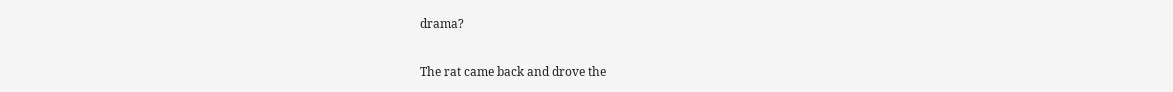drama?

The rat came back and drove the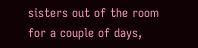sisters out of the room for a couple of days,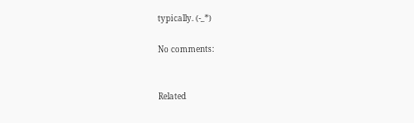typically. (-_*)

No comments:


Related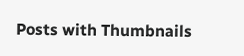Posts with Thumbnails